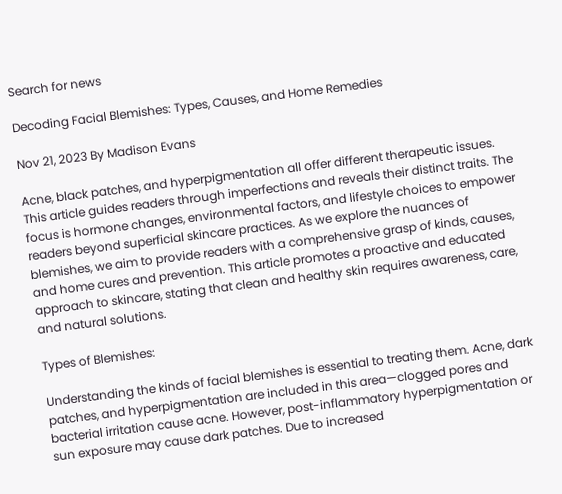Search for news

Decoding Facial Blemishes: Types, Causes, and Home Remedies

Nov 21, 2023 By Madison Evans

Acne, black patches, and hyperpigmentation all offer different therapeutic issues. This article guides readers through imperfections and reveals their distinct traits. The focus is hormone changes, environmental factors, and lifestyle choices to empower readers beyond superficial skincare practices. As we explore the nuances of blemishes, we aim to provide readers with a comprehensive grasp of kinds, causes, and home cures and prevention. This article promotes a proactive and educated approach to skincare, stating that clean and healthy skin requires awareness, care, and natural solutions.

Types of Blemishes:

Understanding the kinds of facial blemishes is essential to treating them. Acne, dark patches, and hyperpigmentation are included in this area—clogged pores and bacterial irritation cause acne. However, post-inflammatory hyperpigmentation or sun exposure may cause dark patches. Due to increased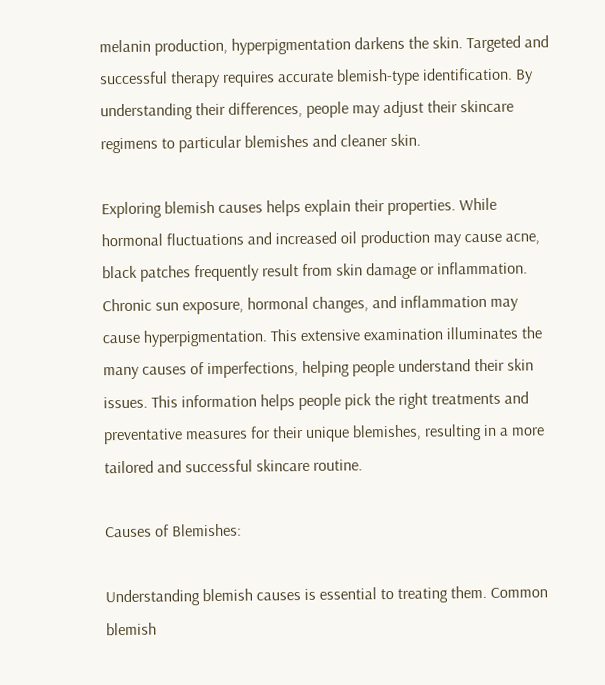melanin production, hyperpigmentation darkens the skin. Targeted and successful therapy requires accurate blemish-type identification. By understanding their differences, people may adjust their skincare regimens to particular blemishes and cleaner skin.

Exploring blemish causes helps explain their properties. While hormonal fluctuations and increased oil production may cause acne, black patches frequently result from skin damage or inflammation. Chronic sun exposure, hormonal changes, and inflammation may cause hyperpigmentation. This extensive examination illuminates the many causes of imperfections, helping people understand their skin issues. This information helps people pick the right treatments and preventative measures for their unique blemishes, resulting in a more tailored and successful skincare routine.

Causes of Blemishes:

Understanding blemish causes is essential to treating them. Common blemish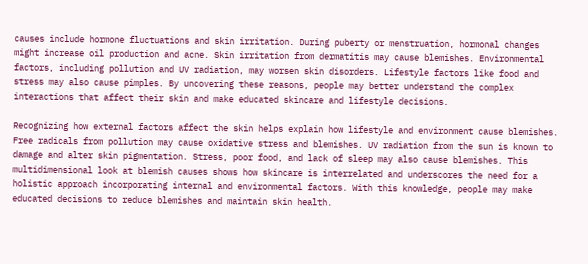causes include hormone fluctuations and skin irritation. During puberty or menstruation, hormonal changes might increase oil production and acne. Skin irritation from dermatitis may cause blemishes. Environmental factors, including pollution and UV radiation, may worsen skin disorders. Lifestyle factors like food and stress may also cause pimples. By uncovering these reasons, people may better understand the complex interactions that affect their skin and make educated skincare and lifestyle decisions.

Recognizing how external factors affect the skin helps explain how lifestyle and environment cause blemishes. Free radicals from pollution may cause oxidative stress and blemishes. UV radiation from the sun is known to damage and alter skin pigmentation. Stress, poor food, and lack of sleep may also cause blemishes. This multidimensional look at blemish causes shows how skincare is interrelated and underscores the need for a holistic approach incorporating internal and environmental factors. With this knowledge, people may make educated decisions to reduce blemishes and maintain skin health.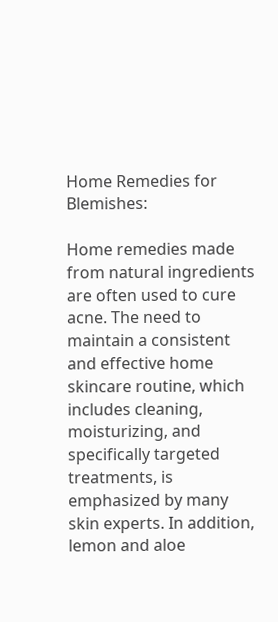Home Remedies for Blemishes:

Home remedies made from natural ingredients are often used to cure acne. The need to maintain a consistent and effective home skincare routine, which includes cleaning, moisturizing, and specifically targeted treatments, is emphasized by many skin experts. In addition, lemon and aloe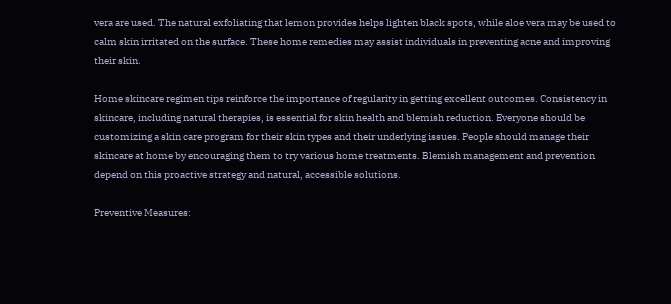vera are used. The natural exfoliating that lemon provides helps lighten black spots, while aloe vera may be used to calm skin irritated on the surface. These home remedies may assist individuals in preventing acne and improving their skin.

Home skincare regimen tips reinforce the importance of regularity in getting excellent outcomes. Consistency in skincare, including natural therapies, is essential for skin health and blemish reduction. Everyone should be customizing a skin care program for their skin types and their underlying issues. People should manage their skincare at home by encouraging them to try various home treatments. Blemish management and prevention depend on this proactive strategy and natural, accessible solutions.

Preventive Measures: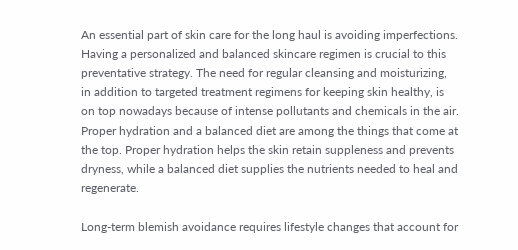An essential part of skin care for the long haul is avoiding imperfections. Having a personalized and balanced skincare regimen is crucial to this preventative strategy. The need for regular cleansing and moisturizing, in addition to targeted treatment regimens for keeping skin healthy, is on top nowadays because of intense pollutants and chemicals in the air. Proper hydration and a balanced diet are among the things that come at the top. Proper hydration helps the skin retain suppleness and prevents dryness, while a balanced diet supplies the nutrients needed to heal and regenerate.

Long-term blemish avoidance requires lifestyle changes that account for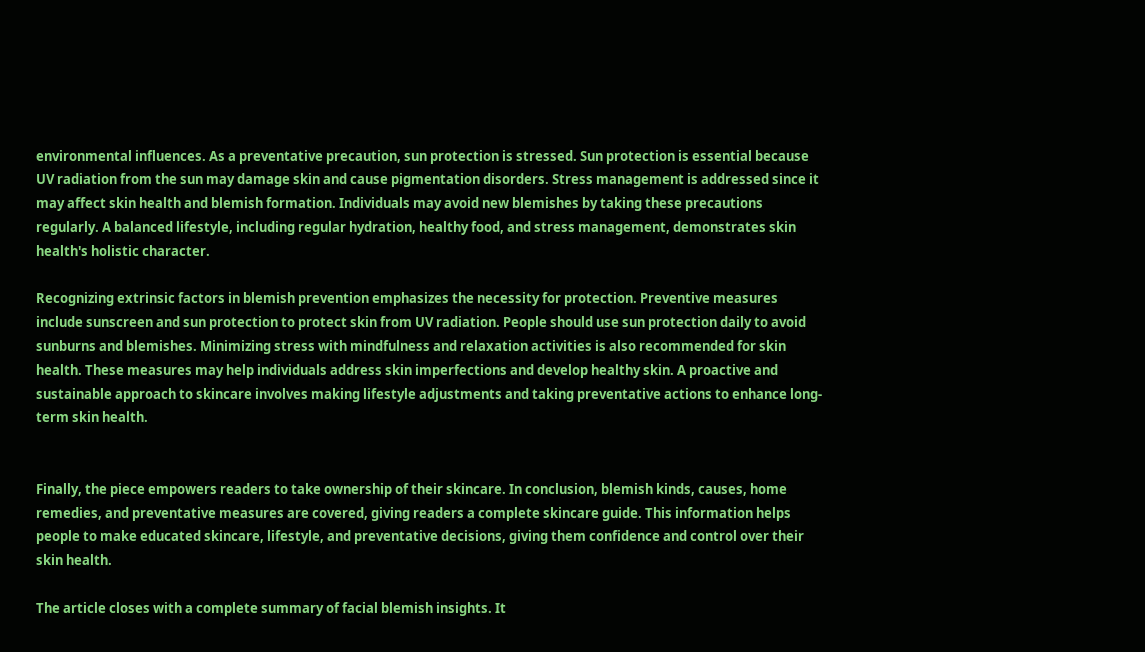environmental influences. As a preventative precaution, sun protection is stressed. Sun protection is essential because UV radiation from the sun may damage skin and cause pigmentation disorders. Stress management is addressed since it may affect skin health and blemish formation. Individuals may avoid new blemishes by taking these precautions regularly. A balanced lifestyle, including regular hydration, healthy food, and stress management, demonstrates skin health's holistic character.

Recognizing extrinsic factors in blemish prevention emphasizes the necessity for protection. Preventive measures include sunscreen and sun protection to protect skin from UV radiation. People should use sun protection daily to avoid sunburns and blemishes. Minimizing stress with mindfulness and relaxation activities is also recommended for skin health. These measures may help individuals address skin imperfections and develop healthy skin. A proactive and sustainable approach to skincare involves making lifestyle adjustments and taking preventative actions to enhance long-term skin health.


Finally, the piece empowers readers to take ownership of their skincare. In conclusion, blemish kinds, causes, home remedies, and preventative measures are covered, giving readers a complete skincare guide. This information helps people to make educated skincare, lifestyle, and preventative decisions, giving them confidence and control over their skin health.

The article closes with a complete summary of facial blemish insights. It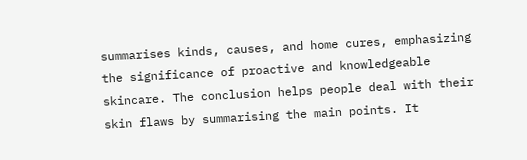summarises kinds, causes, and home cures, emphasizing the significance of proactive and knowledgeable skincare. The conclusion helps people deal with their skin flaws by summarising the main points. It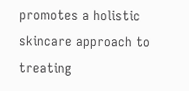promotes a holistic skincare approach to treating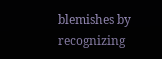blemishes by recognizing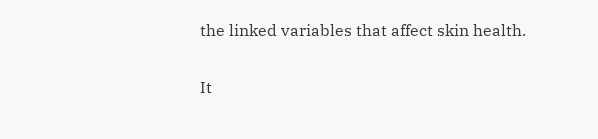the linked variables that affect skin health.

It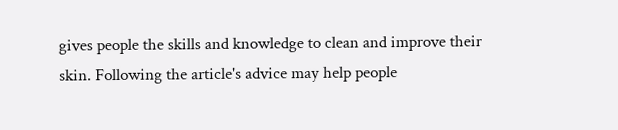gives people the skills and knowledge to clean and improve their skin. Following the article's advice may help people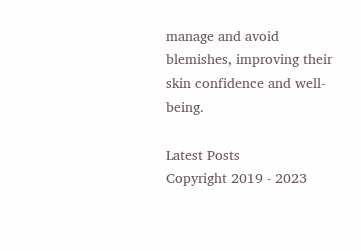manage and avoid blemishes, improving their skin confidence and well-being.

Latest Posts
Copyright 2019 - 2023